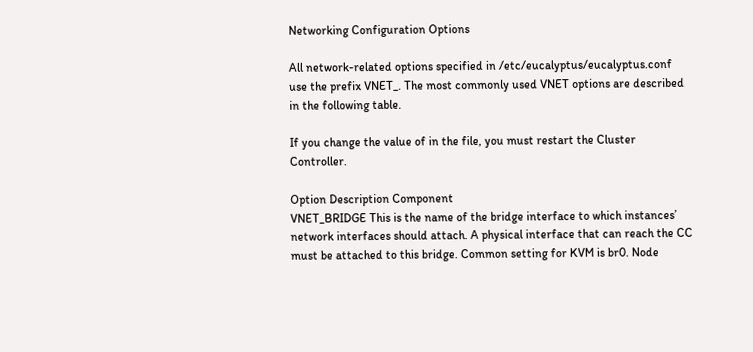Networking Configuration Options

All network-related options specified in /etc/eucalyptus/eucalyptus.conf use the prefix VNET_. The most commonly used VNET options are described in the following table.

If you change the value of in the file, you must restart the Cluster Controller.

Option Description Component
VNET_BRIDGE This is the name of the bridge interface to which instances’ network interfaces should attach. A physical interface that can reach the CC must be attached to this bridge. Common setting for KVM is br0. Node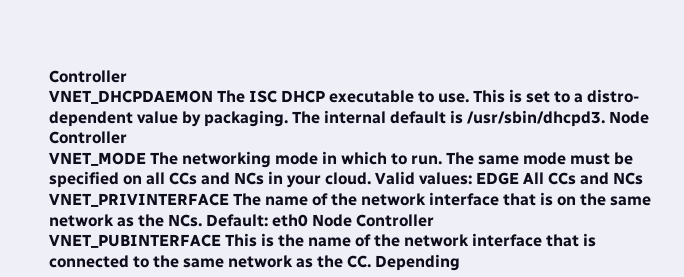Controller
VNET_DHCPDAEMON The ISC DHCP executable to use. This is set to a distro-dependent value by packaging. The internal default is /usr/sbin/dhcpd3. Node Controller
VNET_MODE The networking mode in which to run. The same mode must be specified on all CCs and NCs in your cloud. Valid values: EDGE All CCs and NCs
VNET_PRIVINTERFACE The name of the network interface that is on the same network as the NCs. Default: eth0 Node Controller
VNET_PUBINTERFACE This is the name of the network interface that is connected to the same network as the CC. Depending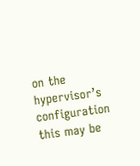on the hypervisor’s configuration this may be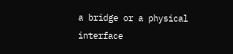a bridge or a physical interface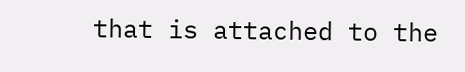that is attached to the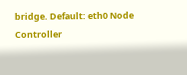bridge. Default: eth0 Node Controller